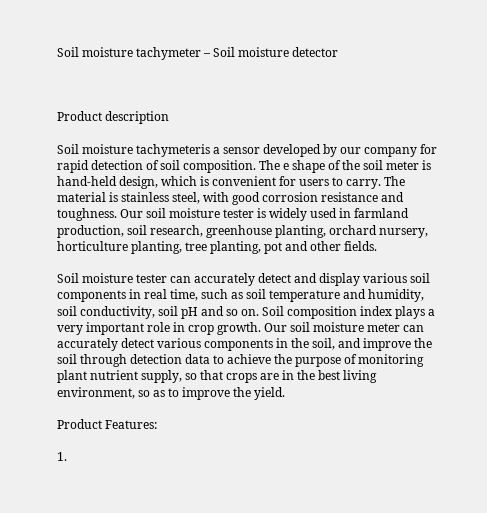Soil moisture tachymeter – Soil moisture detector



Product description

Soil moisture tachymeteris a sensor developed by our company for rapid detection of soil composition. The e shape of the soil meter is hand-held design, which is convenient for users to carry. The material is stainless steel, with good corrosion resistance and toughness. Our soil moisture tester is widely used in farmland production, soil research, greenhouse planting, orchard nursery, horticulture planting, tree planting, pot and other fields.

Soil moisture tester can accurately detect and display various soil components in real time, such as soil temperature and humidity, soil conductivity, soil pH and so on. Soil composition index plays a very important role in crop growth. Our soil moisture meter can accurately detect various components in the soil, and improve the soil through detection data to achieve the purpose of monitoring plant nutrient supply, so that crops are in the best living environment, so as to improve the yield.

Product Features:

1.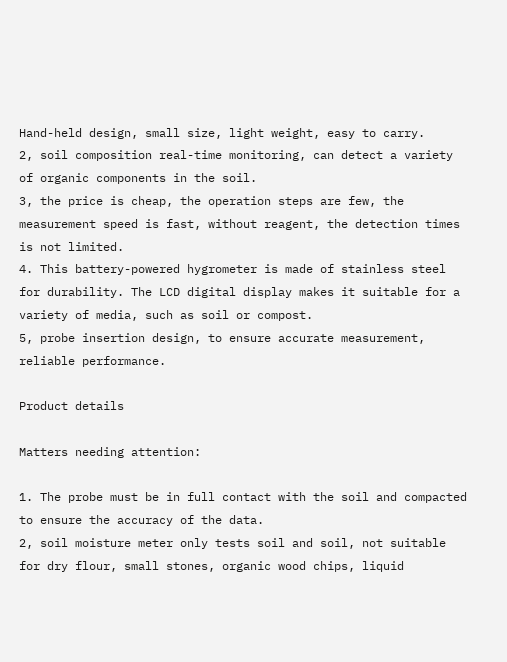Hand-held design, small size, light weight, easy to carry.
2, soil composition real-time monitoring, can detect a variety of organic components in the soil.
3, the price is cheap, the operation steps are few, the measurement speed is fast, without reagent, the detection times is not limited.
4. This battery-powered hygrometer is made of stainless steel for durability. The LCD digital display makes it suitable for a variety of media, such as soil or compost.
5, probe insertion design, to ensure accurate measurement, reliable performance.

Product details

Matters needing attention:

1. The probe must be in full contact with the soil and compacted to ensure the accuracy of the data.
2, soil moisture meter only tests soil and soil, not suitable for dry flour, small stones, organic wood chips, liquid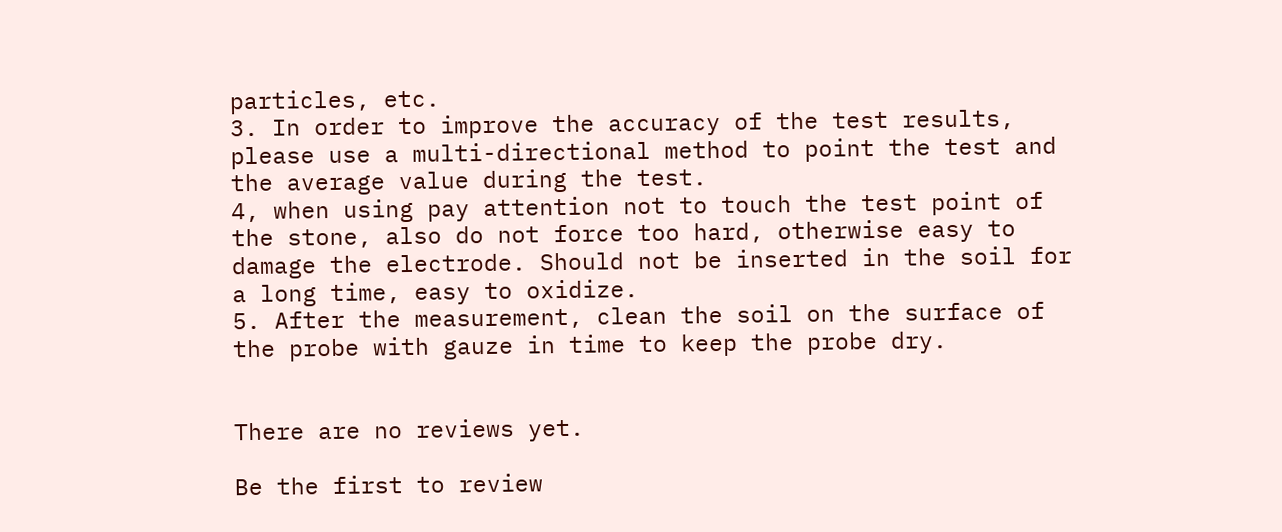particles, etc.
3. In order to improve the accuracy of the test results, please use a multi-directional method to point the test and the average value during the test.
4, when using pay attention not to touch the test point of the stone, also do not force too hard, otherwise easy to damage the electrode. Should not be inserted in the soil for a long time, easy to oxidize.
5. After the measurement, clean the soil on the surface of the probe with gauze in time to keep the probe dry.


There are no reviews yet.

Be the first to review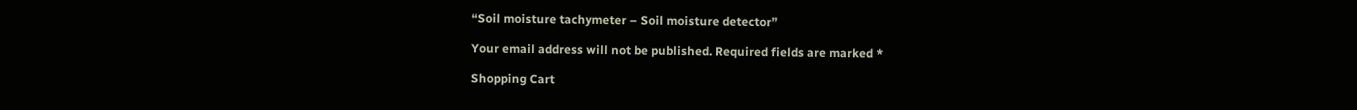“Soil moisture tachymeter – Soil moisture detector”

Your email address will not be published. Required fields are marked *

Shopping Cart